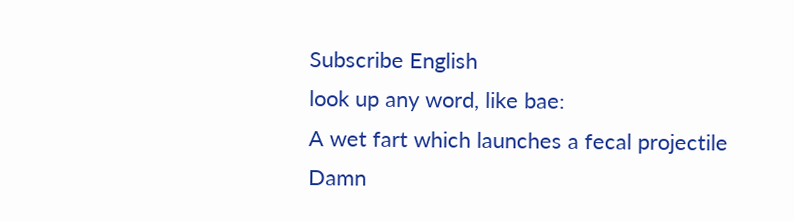Subscribe English
look up any word, like bae:
A wet fart which launches a fecal projectile
Damn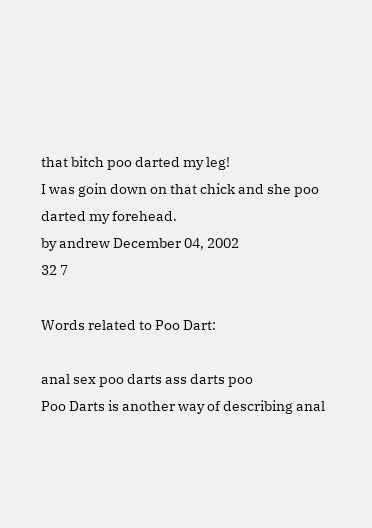that bitch poo darted my leg!
I was goin down on that chick and she poo darted my forehead.
by andrew December 04, 2002
32 7

Words related to Poo Dart:

anal sex poo darts ass darts poo
Poo Darts is another way of describing anal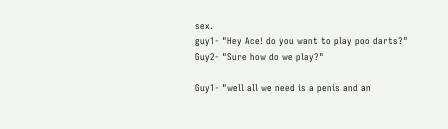sex.
guy1- "Hey Ace! do you want to play poo darts?"
Guy2- "Sure how do we play?"

Guy1- "well all we need is a penis and an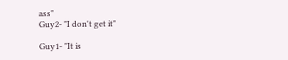ass"
Guy2- "I don't get it"

Guy1- "It is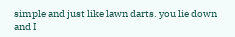simple and just like lawn darts. you lie down and I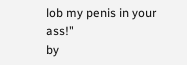lob my penis in your ass!"
by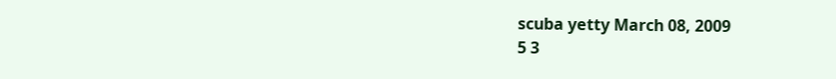scuba yetty March 08, 2009
5 3